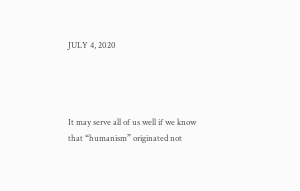JULY 4, 2020




It may serve all of us well if we know that “humanism” originated not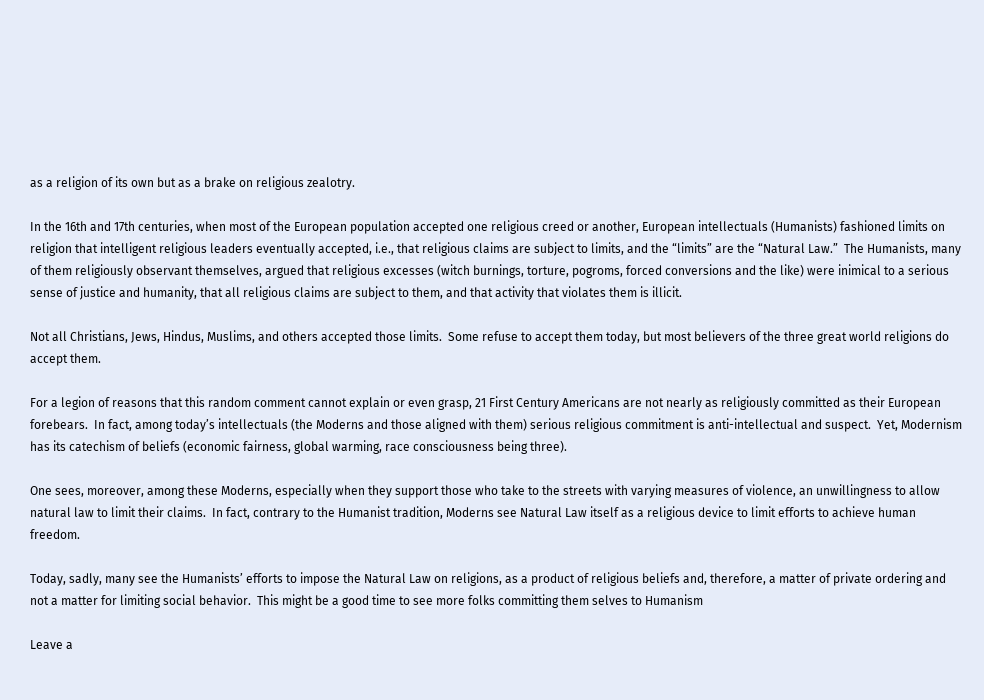as a religion of its own but as a brake on religious zealotry.

In the 16th and 17th centuries, when most of the European population accepted one religious creed or another, European intellectuals (Humanists) fashioned limits on religion that intelligent religious leaders eventually accepted, i.e., that religious claims are subject to limits, and the “limits” are the “Natural Law.”  The Humanists, many of them religiously observant themselves, argued that religious excesses (witch burnings, torture, pogroms, forced conversions and the like) were inimical to a serious sense of justice and humanity, that all religious claims are subject to them, and that activity that violates them is illicit.

Not all Christians, Jews, Hindus, Muslims, and others accepted those limits.  Some refuse to accept them today, but most believers of the three great world religions do accept them.

For a legion of reasons that this random comment cannot explain or even grasp, 21 First Century Americans are not nearly as religiously committed as their European forebears.  In fact, among today’s intellectuals (the Moderns and those aligned with them) serious religious commitment is anti-intellectual and suspect.  Yet, Modernism has its catechism of beliefs (economic fairness, global warming, race consciousness being three).

One sees, moreover, among these Moderns, especially when they support those who take to the streets with varying measures of violence, an unwillingness to allow natural law to limit their claims.  In fact, contrary to the Humanist tradition, Moderns see Natural Law itself as a religious device to limit efforts to achieve human freedom.

Today, sadly, many see the Humanists’ efforts to impose the Natural Law on religions, as a product of religious beliefs and, therefore, a matter of private ordering and not a matter for limiting social behavior.  This might be a good time to see more folks committing them selves to Humanism

Leave a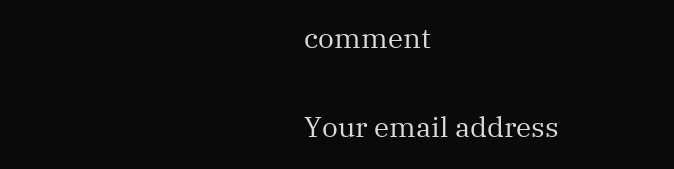comment

Your email address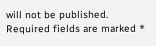will not be published. Required fields are marked *